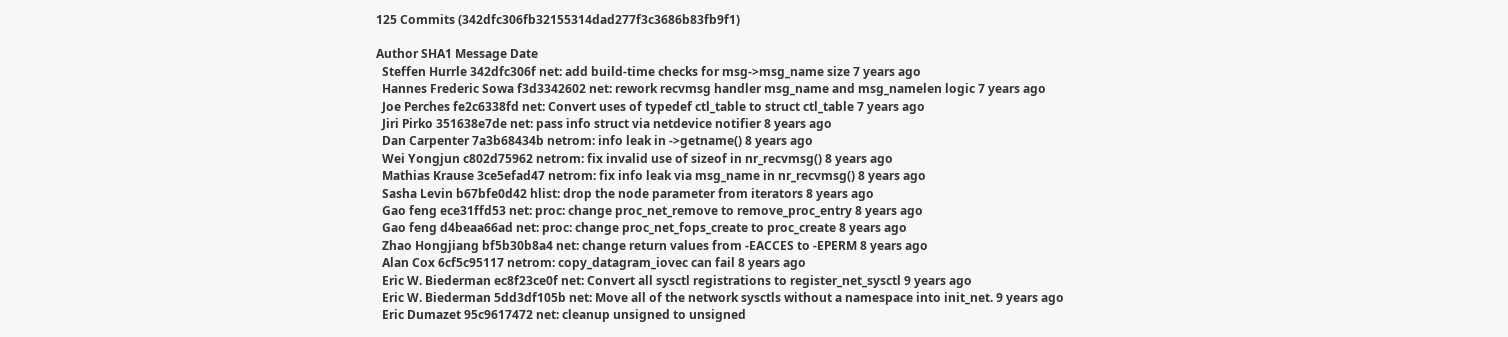125 Commits (342dfc306fb32155314dad277f3c3686b83fb9f1)

Author SHA1 Message Date
  Steffen Hurrle 342dfc306f net: add build-time checks for msg->msg_name size 7 years ago
  Hannes Frederic Sowa f3d3342602 net: rework recvmsg handler msg_name and msg_namelen logic 7 years ago
  Joe Perches fe2c6338fd net: Convert uses of typedef ctl_table to struct ctl_table 7 years ago
  Jiri Pirko 351638e7de net: pass info struct via netdevice notifier 8 years ago
  Dan Carpenter 7a3b68434b netrom: info leak in ->getname() 8 years ago
  Wei Yongjun c802d75962 netrom: fix invalid use of sizeof in nr_recvmsg() 8 years ago
  Mathias Krause 3ce5efad47 netrom: fix info leak via msg_name in nr_recvmsg() 8 years ago
  Sasha Levin b67bfe0d42 hlist: drop the node parameter from iterators 8 years ago
  Gao feng ece31ffd53 net: proc: change proc_net_remove to remove_proc_entry 8 years ago
  Gao feng d4beaa66ad net: proc: change proc_net_fops_create to proc_create 8 years ago
  Zhao Hongjiang bf5b30b8a4 net: change return values from -EACCES to -EPERM 8 years ago
  Alan Cox 6cf5c95117 netrom: copy_datagram_iovec can fail 8 years ago
  Eric W. Biederman ec8f23ce0f net: Convert all sysctl registrations to register_net_sysctl 9 years ago
  Eric W. Biederman 5dd3df105b net: Move all of the network sysctls without a namespace into init_net. 9 years ago
  Eric Dumazet 95c9617472 net: cleanup unsigned to unsigned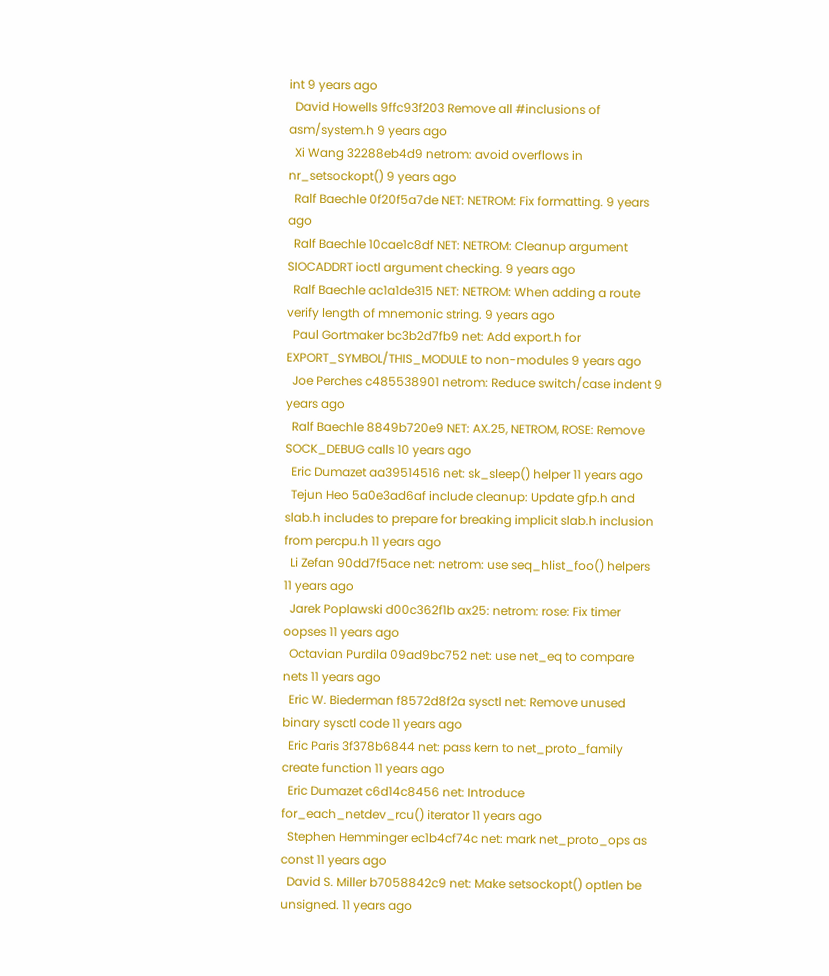int 9 years ago
  David Howells 9ffc93f203 Remove all #inclusions of asm/system.h 9 years ago
  Xi Wang 32288eb4d9 netrom: avoid overflows in nr_setsockopt() 9 years ago
  Ralf Baechle 0f20f5a7de NET: NETROM: Fix formatting. 9 years ago
  Ralf Baechle 10cae1c8df NET: NETROM: Cleanup argument SIOCADDRT ioctl argument checking. 9 years ago
  Ralf Baechle ac1a1de315 NET: NETROM: When adding a route verify length of mnemonic string. 9 years ago
  Paul Gortmaker bc3b2d7fb9 net: Add export.h for EXPORT_SYMBOL/THIS_MODULE to non-modules 9 years ago
  Joe Perches c485538901 netrom: Reduce switch/case indent 9 years ago
  Ralf Baechle 8849b720e9 NET: AX.25, NETROM, ROSE: Remove SOCK_DEBUG calls 10 years ago
  Eric Dumazet aa39514516 net: sk_sleep() helper 11 years ago
  Tejun Heo 5a0e3ad6af include cleanup: Update gfp.h and slab.h includes to prepare for breaking implicit slab.h inclusion from percpu.h 11 years ago
  Li Zefan 90dd7f5ace net: netrom: use seq_hlist_foo() helpers 11 years ago
  Jarek Poplawski d00c362f1b ax25: netrom: rose: Fix timer oopses 11 years ago
  Octavian Purdila 09ad9bc752 net: use net_eq to compare nets 11 years ago
  Eric W. Biederman f8572d8f2a sysctl net: Remove unused binary sysctl code 11 years ago
  Eric Paris 3f378b6844 net: pass kern to net_proto_family create function 11 years ago
  Eric Dumazet c6d14c8456 net: Introduce for_each_netdev_rcu() iterator 11 years ago
  Stephen Hemminger ec1b4cf74c net: mark net_proto_ops as const 11 years ago
  David S. Miller b7058842c9 net: Make setsockopt() optlen be unsigned. 11 years ago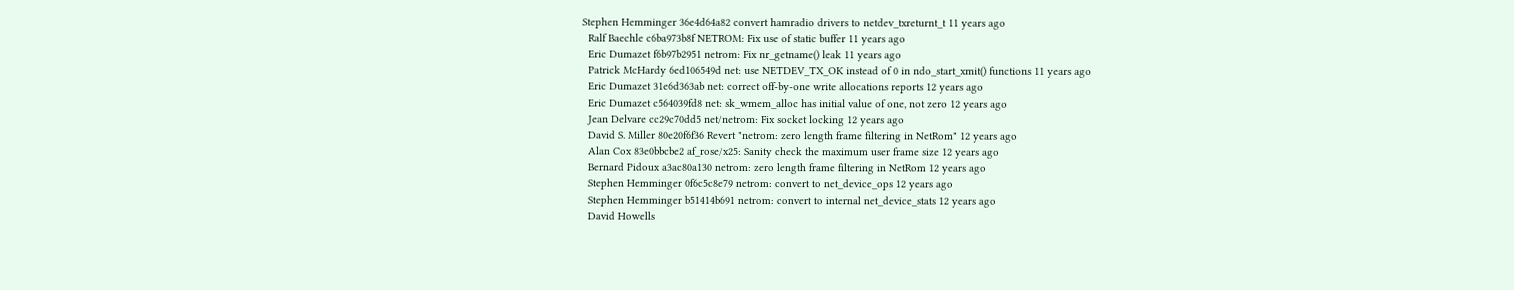Stephen Hemminger 36e4d64a82 convert hamradio drivers to netdev_txreturnt_t 11 years ago
  Ralf Baechle c6ba973b8f NETROM: Fix use of static buffer 11 years ago
  Eric Dumazet f6b97b2951 netrom: Fix nr_getname() leak 11 years ago
  Patrick McHardy 6ed106549d net: use NETDEV_TX_OK instead of 0 in ndo_start_xmit() functions 11 years ago
  Eric Dumazet 31e6d363ab net: correct off-by-one write allocations reports 12 years ago
  Eric Dumazet c564039fd8 net: sk_wmem_alloc has initial value of one, not zero 12 years ago
  Jean Delvare cc29c70dd5 net/netrom: Fix socket locking 12 years ago
  David S. Miller 80e20f6f36 Revert "netrom: zero length frame filtering in NetRom" 12 years ago
  Alan Cox 83e0bbcbe2 af_rose/x25: Sanity check the maximum user frame size 12 years ago
  Bernard Pidoux a3ac80a130 netrom: zero length frame filtering in NetRom 12 years ago
  Stephen Hemminger 0f6c5c8e79 netrom: convert to net_device_ops 12 years ago
  Stephen Hemminger b51414b691 netrom: convert to internal net_device_stats 12 years ago
  David Howells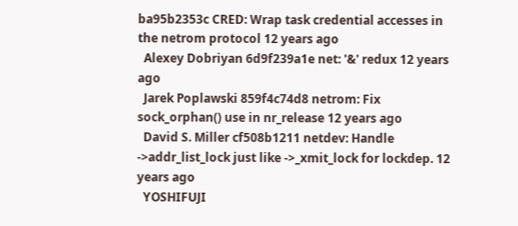ba95b2353c CRED: Wrap task credential accesses in the netrom protocol 12 years ago
  Alexey Dobriyan 6d9f239a1e net: '&' redux 12 years ago
  Jarek Poplawski 859f4c74d8 netrom: Fix sock_orphan() use in nr_release 12 years ago
  David S. Miller cf508b1211 netdev: Handle ->addr_list_lock just like ->_xmit_lock for lockdep. 12 years ago
  YOSHIFUJI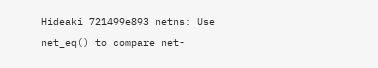Hideaki 721499e893 netns: Use net_eq() to compare net-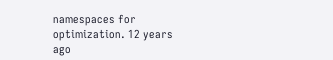namespaces for optimization. 12 years ago